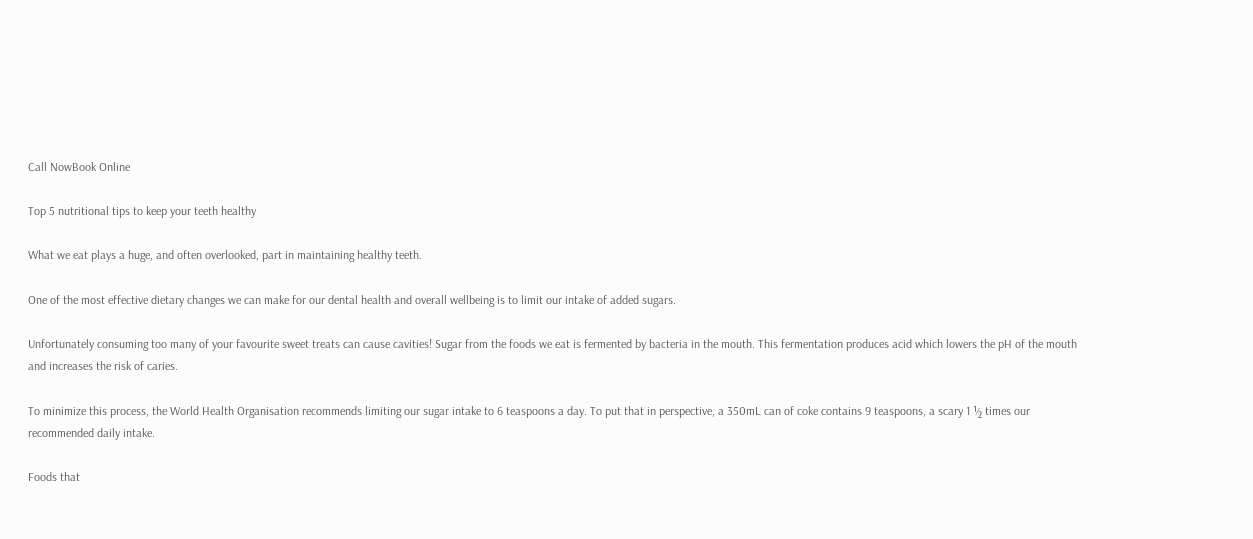Call NowBook Online

Top 5 nutritional tips to keep your teeth healthy

What we eat plays a huge, and often overlooked, part in maintaining healthy teeth.

One of the most effective dietary changes we can make for our dental health and overall wellbeing is to limit our intake of added sugars.

Unfortunately consuming too many of your favourite sweet treats can cause cavities! Sugar from the foods we eat is fermented by bacteria in the mouth. This fermentation produces acid which lowers the pH of the mouth and increases the risk of caries.

To minimize this process, the World Health Organisation recommends limiting our sugar intake to 6 teaspoons a day. To put that in perspective, a 350mL can of coke contains 9 teaspoons, a scary 1 ½ times our recommended daily intake.

Foods that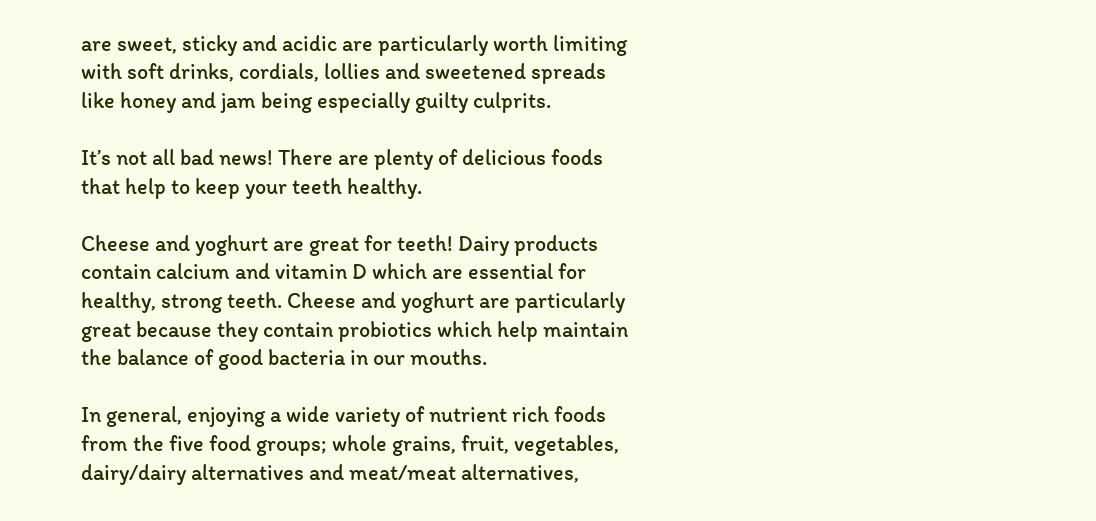are sweet, sticky and acidic are particularly worth limiting with soft drinks, cordials, lollies and sweetened spreads like honey and jam being especially guilty culprits.

It’s not all bad news! There are plenty of delicious foods that help to keep your teeth healthy.

Cheese and yoghurt are great for teeth! Dairy products contain calcium and vitamin D which are essential for healthy, strong teeth. Cheese and yoghurt are particularly great because they contain probiotics which help maintain the balance of good bacteria in our mouths.

In general, enjoying a wide variety of nutrient rich foods from the five food groups; whole grains, fruit, vegetables, dairy/dairy alternatives and meat/meat alternatives,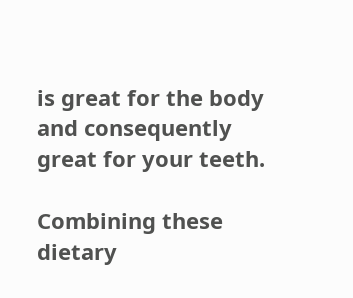is great for the body and consequently great for your teeth.

Combining these dietary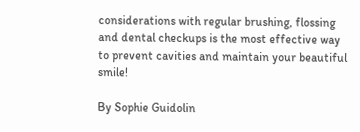considerations with regular brushing, flossing and dental checkups is the most effective way to prevent cavities and maintain your beautiful smile!

By Sophie Guidolin